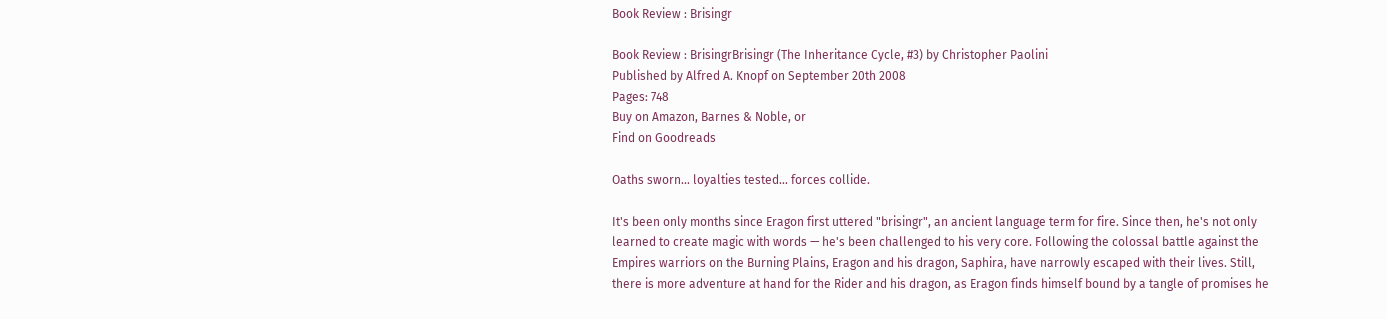Book Review : Brisingr

Book Review : BrisingrBrisingr (The Inheritance Cycle, #3) by Christopher Paolini
Published by Alfred A. Knopf on September 20th 2008
Pages: 748
Buy on Amazon, Barnes & Noble, or
Find on Goodreads

Oaths sworn... loyalties tested... forces collide.

It's been only months since Eragon first uttered "brisingr", an ancient language term for fire. Since then, he's not only learned to create magic with words — he's been challenged to his very core. Following the colossal battle against the Empires warriors on the Burning Plains, Eragon and his dragon, Saphira, have narrowly escaped with their lives. Still, there is more adventure at hand for the Rider and his dragon, as Eragon finds himself bound by a tangle of promises he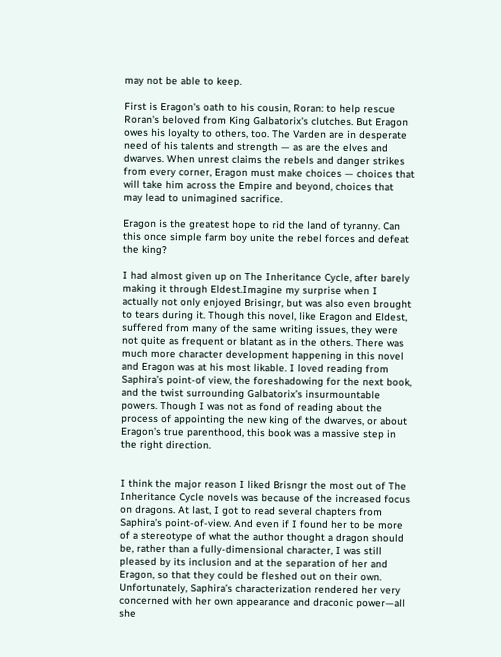may not be able to keep.

First is Eragon's oath to his cousin, Roran: to help rescue Roran's beloved from King Galbatorix's clutches. But Eragon owes his loyalty to others, too. The Varden are in desperate need of his talents and strength — as are the elves and dwarves. When unrest claims the rebels and danger strikes from every corner, Eragon must make choices — choices that will take him across the Empire and beyond, choices that may lead to unimagined sacrifice.

Eragon is the greatest hope to rid the land of tyranny. Can this once simple farm boy unite the rebel forces and defeat the king?

I had almost given up on The Inheritance Cycle, after barely making it through Eldest.Imagine my surprise when I actually not only enjoyed Brisingr, but was also even brought to tears during it. Though this novel, like Eragon and Eldest, suffered from many of the same writing issues, they were not quite as frequent or blatant as in the others. There was much more character development happening in this novel and Eragon was at his most likable. I loved reading from Saphira’s point-of view, the foreshadowing for the next book, and the twist surrounding Galbatorix’s insurmountable powers. Though I was not as fond of reading about the process of appointing the new king of the dwarves, or about Eragon’s true parenthood, this book was a massive step in the right direction.


I think the major reason I liked Brisngr the most out of The Inheritance Cycle novels was because of the increased focus on dragons. At last, I got to read several chapters from Saphira’s point-of-view. And even if I found her to be more of a stereotype of what the author thought a dragon should be, rather than a fully-dimensional character, I was still pleased by its inclusion and at the separation of her and Eragon, so that they could be fleshed out on their own. Unfortunately, Saphira’s characterization rendered her very concerned with her own appearance and draconic power—all she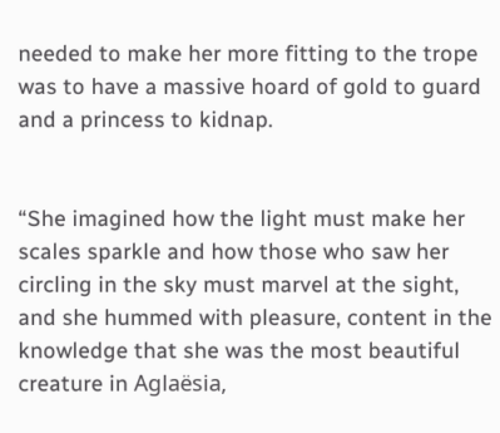needed to make her more fitting to the trope was to have a massive hoard of gold to guard and a princess to kidnap.


“She imagined how the light must make her scales sparkle and how those who saw her circling in the sky must marvel at the sight, and she hummed with pleasure, content in the knowledge that she was the most beautiful creature in Aglaësia,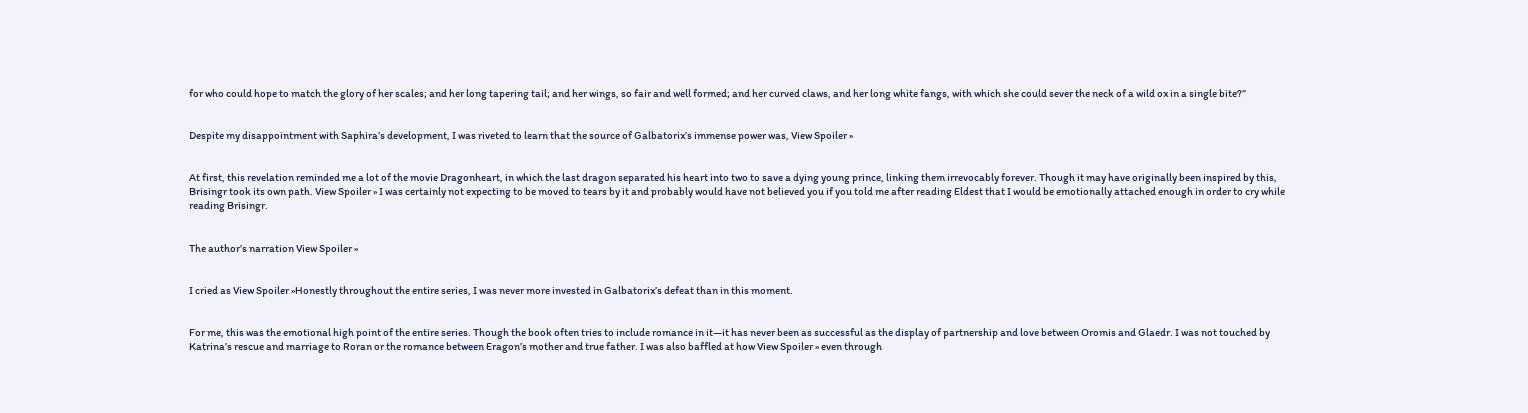for who could hope to match the glory of her scales; and her long tapering tail; and her wings, so fair and well formed; and her curved claws, and her long white fangs, with which she could sever the neck of a wild ox in a single bite?”


Despite my disappointment with Saphira’s development, I was riveted to learn that the source of Galbatorix’s immense power was, View Spoiler »


At first, this revelation reminded me a lot of the movie Dragonheart, in which the last dragon separated his heart into two to save a dying young prince, linking them irrevocably forever. Though it may have originally been inspired by this, Brisingr took its own path. View Spoiler » I was certainly not expecting to be moved to tears by it and probably would have not believed you if you told me after reading Eldest that I would be emotionally attached enough in order to cry while reading Brisingr.


The author’s narration View Spoiler »


I cried as View Spoiler »Honestly throughout the entire series, I was never more invested in Galbatorix’s defeat than in this moment.


For me, this was the emotional high point of the entire series. Though the book often tries to include romance in it—it has never been as successful as the display of partnership and love between Oromis and Glaedr. I was not touched by Katrina’s rescue and marriage to Roran or the romance between Eragon’s mother and true father. I was also baffled at how View Spoiler » even through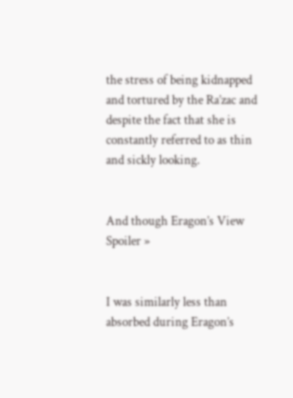the stress of being kidnapped and tortured by the Ra’zac and despite the fact that she is constantly referred to as thin and sickly looking.


And though Eragon’s View Spoiler »


I was similarly less than absorbed during Eragon’s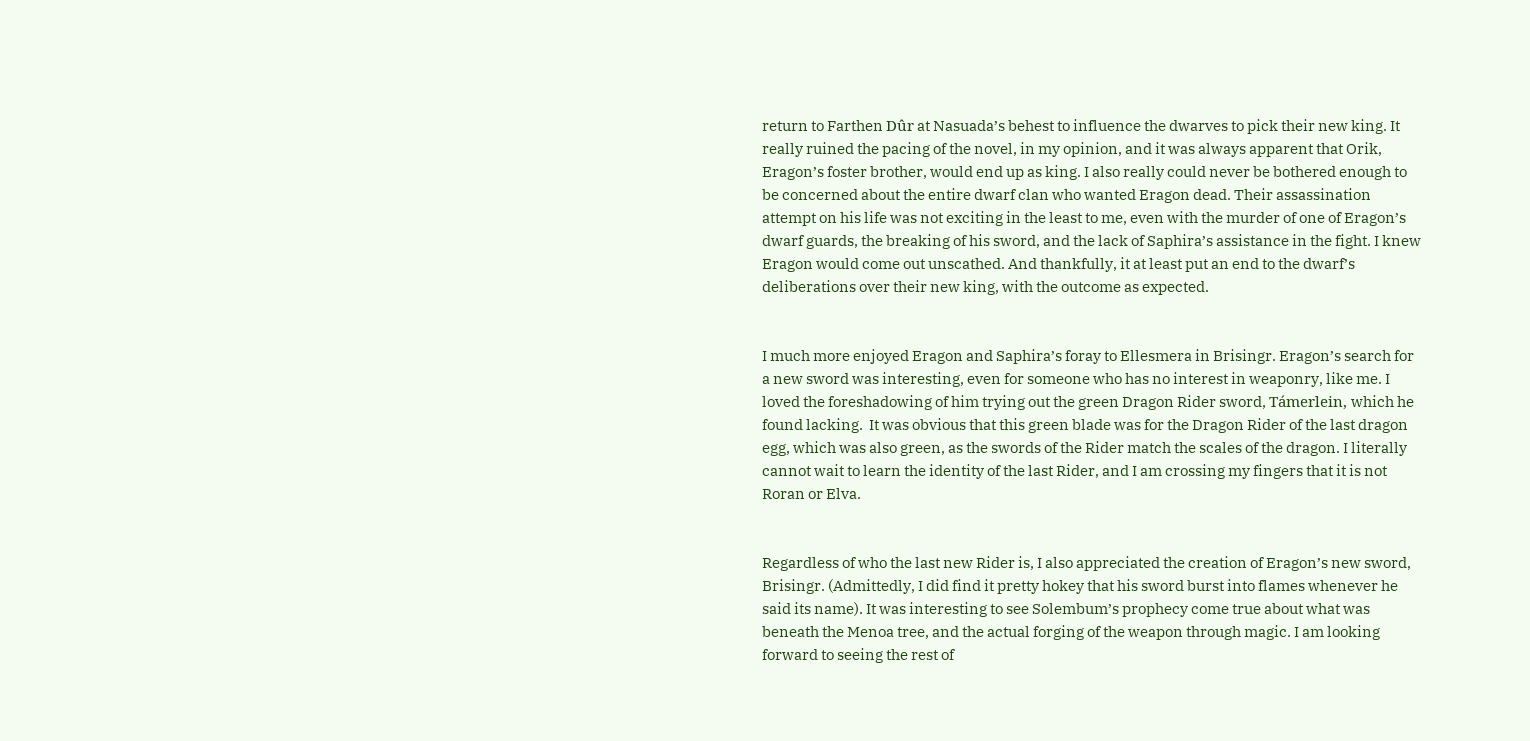return to Farthen Dûr at Nasuada’s behest to influence the dwarves to pick their new king. It really ruined the pacing of the novel, in my opinion, and it was always apparent that Orik, Eragon’s foster brother, would end up as king. I also really could never be bothered enough to be concerned about the entire dwarf clan who wanted Eragon dead. Their assassination attempt on his life was not exciting in the least to me, even with the murder of one of Eragon’s dwarf guards, the breaking of his sword, and the lack of Saphira’s assistance in the fight. I knew Eragon would come out unscathed. And thankfully, it at least put an end to the dwarf’s deliberations over their new king, with the outcome as expected.


I much more enjoyed Eragon and Saphira’s foray to Ellesmera in Brisingr. Eragon’s search for a new sword was interesting, even for someone who has no interest in weaponry, like me. I loved the foreshadowing of him trying out the green Dragon Rider sword, Támerlein, which he found lacking.  It was obvious that this green blade was for the Dragon Rider of the last dragon egg, which was also green, as the swords of the Rider match the scales of the dragon. I literally cannot wait to learn the identity of the last Rider, and I am crossing my fingers that it is not Roran or Elva.


Regardless of who the last new Rider is, I also appreciated the creation of Eragon’s new sword, Brisingr. (Admittedly, I did find it pretty hokey that his sword burst into flames whenever he said its name). It was interesting to see Solembum’s prophecy come true about what was beneath the Menoa tree, and the actual forging of the weapon through magic. I am looking forward to seeing the rest of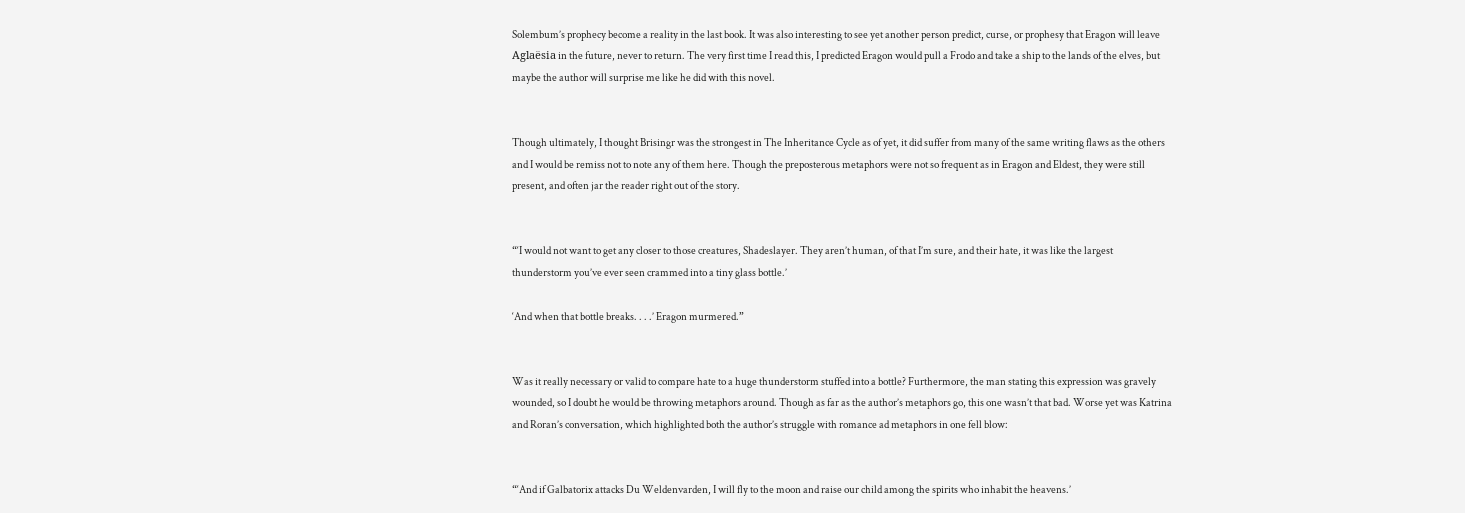Solembum’s prophecy become a reality in the last book. It was also interesting to see yet another person predict, curse, or prophesy that Eragon will leave Aglaësia in the future, never to return. The very first time I read this, I predicted Eragon would pull a Frodo and take a ship to the lands of the elves, but maybe the author will surprise me like he did with this novel.


Though ultimately, I thought Brisingr was the strongest in The Inheritance Cycle as of yet, it did suffer from many of the same writing flaws as the others and I would be remiss not to note any of them here. Though the preposterous metaphors were not so frequent as in Eragon and Eldest, they were still present, and often jar the reader right out of the story.


“‘I would not want to get any closer to those creatures, Shadeslayer. They aren’t human, of that I’m sure, and their hate, it was like the largest thunderstorm you’ve ever seen crammed into a tiny glass bottle.’

‘And when that bottle breaks. . . .’ Eragon murmered.”


Was it really necessary or valid to compare hate to a huge thunderstorm stuffed into a bottle? Furthermore, the man stating this expression was gravely wounded, so I doubt he would be throwing metaphors around. Though as far as the author’s metaphors go, this one wasn’t that bad. Worse yet was Katrina and Roran’s conversation, which highlighted both the author’s struggle with romance ad metaphors in one fell blow:


“‘And if Galbatorix attacks Du Weldenvarden, I will fly to the moon and raise our child among the spirits who inhabit the heavens.’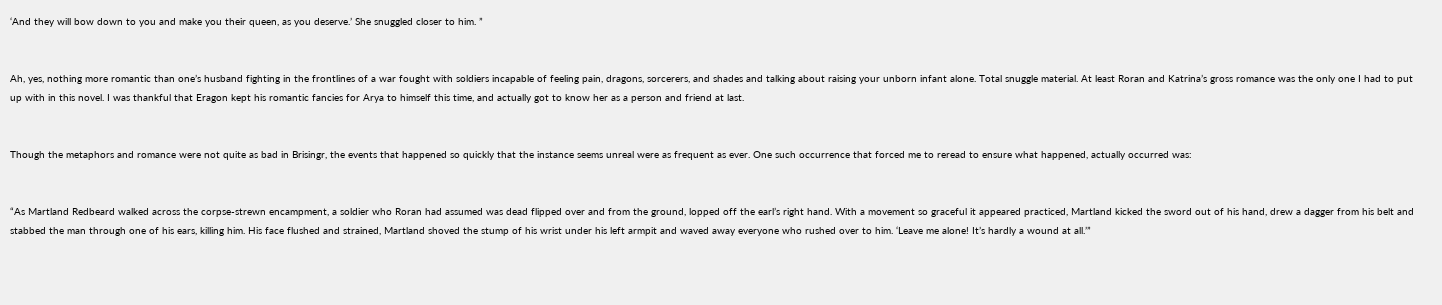‘And they will bow down to you and make you their queen, as you deserve.’ She snuggled closer to him. ”


Ah, yes, nothing more romantic than one’s husband fighting in the frontlines of a war fought with soldiers incapable of feeling pain, dragons, sorcerers, and shades and talking about raising your unborn infant alone. Total snuggle material. At least Roran and Katrina’s gross romance was the only one I had to put up with in this novel. I was thankful that Eragon kept his romantic fancies for Arya to himself this time, and actually got to know her as a person and friend at last.


Though the metaphors and romance were not quite as bad in Brisingr, the events that happened so quickly that the instance seems unreal were as frequent as ever. One such occurrence that forced me to reread to ensure what happened, actually occurred was:


“As Martland Redbeard walked across the corpse-strewn encampment, a soldier who Roran had assumed was dead flipped over and from the ground, lopped off the earl’s right hand. With a movement so graceful it appeared practiced, Martland kicked the sword out of his hand, drew a dagger from his belt and stabbed the man through one of his ears, killing him. His face flushed and strained, Martland shoved the stump of his wrist under his left armpit and waved away everyone who rushed over to him. ‘Leave me alone! It’s hardly a wound at all.’”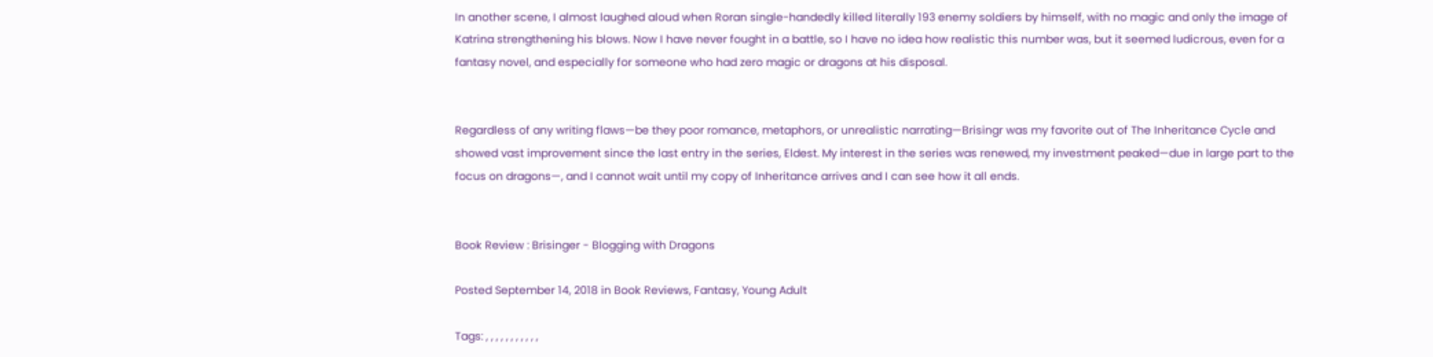In another scene, I almost laughed aloud when Roran single-handedly killed literally 193 enemy soldiers by himself, with no magic and only the image of Katrina strengthening his blows. Now I have never fought in a battle, so I have no idea how realistic this number was, but it seemed ludicrous, even for a fantasy novel, and especially for someone who had zero magic or dragons at his disposal.


Regardless of any writing flaws—be they poor romance, metaphors, or unrealistic narrating—Brisingr was my favorite out of The Inheritance Cycle and showed vast improvement since the last entry in the series, Eldest. My interest in the series was renewed, my investment peaked—due in large part to the focus on dragons—, and I cannot wait until my copy of Inheritance arrives and I can see how it all ends.


Book Review : Brisinger - Blogging with Dragons

Posted September 14, 2018 in Book Reviews, Fantasy, Young Adult

Tags: , , , , , , , , , , ,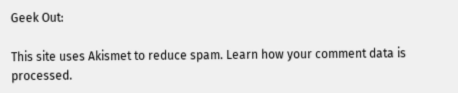Geek Out:

This site uses Akismet to reduce spam. Learn how your comment data is processed.